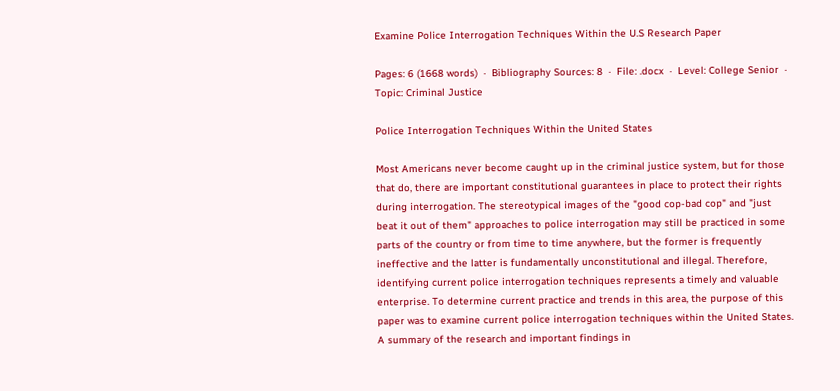Examine Police Interrogation Techniques Within the U.S Research Paper

Pages: 6 (1668 words)  ·  Bibliography Sources: 8  ·  File: .docx  ·  Level: College Senior  ·  Topic: Criminal Justice

Police Interrogation Techniques Within the United States

Most Americans never become caught up in the criminal justice system, but for those that do, there are important constitutional guarantees in place to protect their rights during interrogation. The stereotypical images of the "good cop-bad cop" and "just beat it out of them" approaches to police interrogation may still be practiced in some parts of the country or from time to time anywhere, but the former is frequently ineffective and the latter is fundamentally unconstitutional and illegal. Therefore, identifying current police interrogation techniques represents a timely and valuable enterprise. To determine current practice and trends in this area, the purpose of this paper was to examine current police interrogation techniques within the United States. A summary of the research and important findings in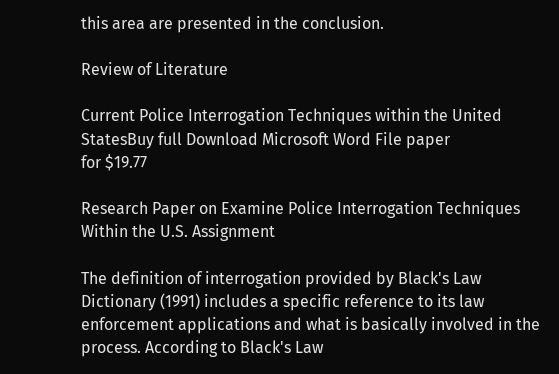this area are presented in the conclusion.

Review of Literature

Current Police Interrogation Techniques within the United StatesBuy full Download Microsoft Word File paper
for $19.77

Research Paper on Examine Police Interrogation Techniques Within the U.S. Assignment

The definition of interrogation provided by Black's Law Dictionary (1991) includes a specific reference to its law enforcement applications and what is basically involved in the process. According to Black's Law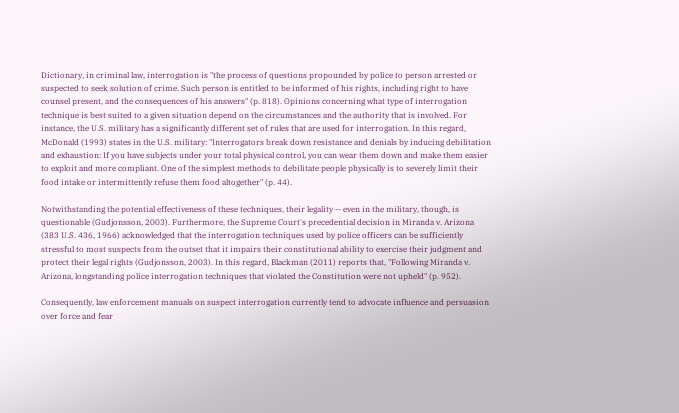Dictionary, in criminal law, interrogation is "the process of questions propounded by police to person arrested or suspected to seek solution of crime. Such person is entitled to be informed of his rights, including right to have counsel present, and the consequences of his answers" (p. 818). Opinions concerning what type of interrogation technique is best suited to a given situation depend on the circumstances and the authority that is involved. For instance, the U.S. military has a significantly different set of rules that are used for interrogation. In this regard, McDonald (1993) states in the U.S. military: "Interrogators break down resistance and denials by inducing debilitation and exhaustion: If you have subjects under your total physical control, you can wear them down and make them easier to exploit and more compliant. One of the simplest methods to debilitate people physically is to severely limit their food intake or intermittently refuse them food altogether" (p. 44).

Notwithstanding the potential effectiveness of these techniques, their legality -- even in the military, though, is questionable (Gudjonsson, 2003). Furthermore, the Supreme Court's precedential decision in Miranda v. Arizona (383 U.S. 436, 1966) acknowledged that the interrogation techniques used by police officers can be sufficiently stressful to most suspects from the outset that it impairs their constitutional ability to exercise their judgment and protect their legal rights (Gudjonsson, 2003). In this regard, Blackman (2011) reports that, "Following Miranda v. Arizona, longstanding police interrogation techniques that violated the Constitution were not upheld" (p. 952).

Consequently, law enforcement manuals on suspect interrogation currently tend to advocate influence and persuasion over force and fear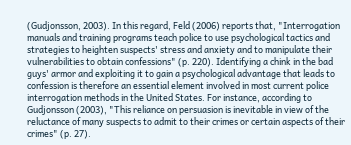(Gudjonsson, 2003). In this regard, Feld (2006) reports that, "Interrogation manuals and training programs teach police to use psychological tactics and strategies to heighten suspects' stress and anxiety and to manipulate their vulnerabilities to obtain confessions" (p. 220). Identifying a chink in the bad guys' armor and exploiting it to gain a psychological advantage that leads to confession is therefore an essential element involved in most current police interrogation methods in the United States. For instance, according to Gudjonsson (2003), "This reliance on persuasion is inevitable in view of the reluctance of many suspects to admit to their crimes or certain aspects of their crimes" (p. 27).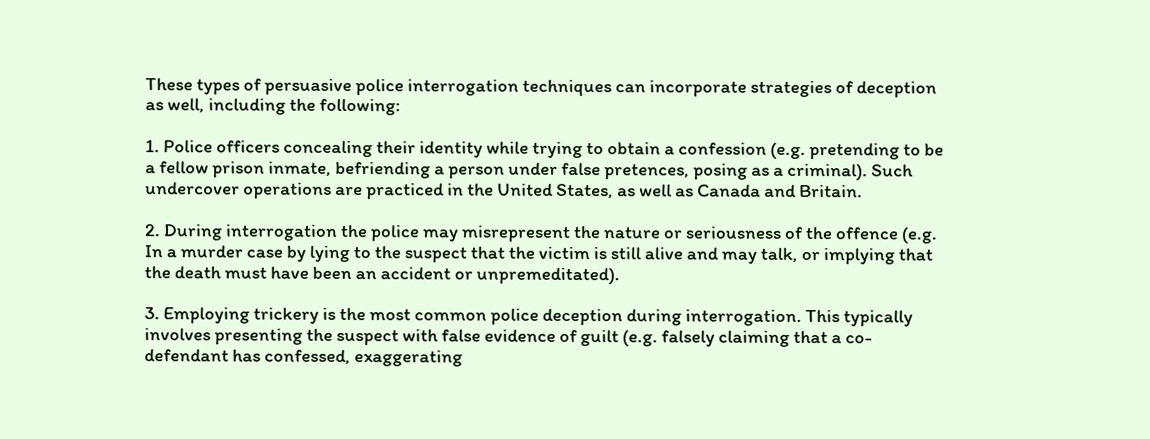These types of persuasive police interrogation techniques can incorporate strategies of deception as well, including the following:

1. Police officers concealing their identity while trying to obtain a confession (e.g. pretending to be a fellow prison inmate, befriending a person under false pretences, posing as a criminal). Such undercover operations are practiced in the United States, as well as Canada and Britain.

2. During interrogation the police may misrepresent the nature or seriousness of the offence (e.g. In a murder case by lying to the suspect that the victim is still alive and may talk, or implying that the death must have been an accident or unpremeditated).

3. Employing trickery is the most common police deception during interrogation. This typically involves presenting the suspect with false evidence of guilt (e.g. falsely claiming that a co-defendant has confessed, exaggerating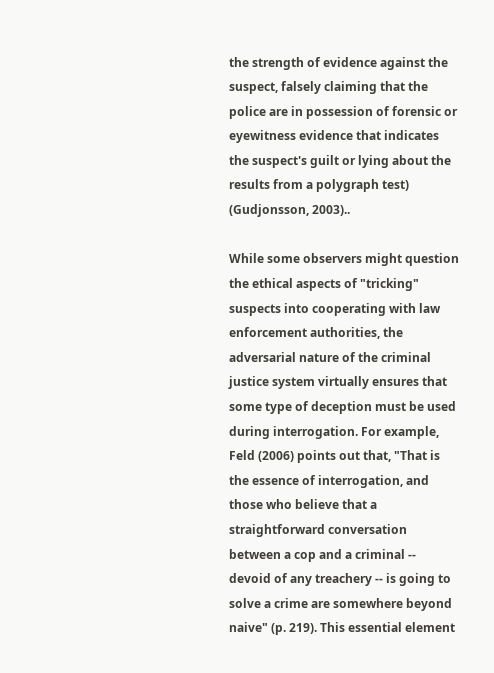the strength of evidence against the suspect, falsely claiming that the police are in possession of forensic or eyewitness evidence that indicates the suspect's guilt or lying about the results from a polygraph test) (Gudjonsson, 2003)..

While some observers might question the ethical aspects of "tricking" suspects into cooperating with law enforcement authorities, the adversarial nature of the criminal justice system virtually ensures that some type of deception must be used during interrogation. For example, Feld (2006) points out that, "That is the essence of interrogation, and those who believe that a straightforward conversation between a cop and a criminal -- devoid of any treachery -- is going to solve a crime are somewhere beyond naive" (p. 219). This essential element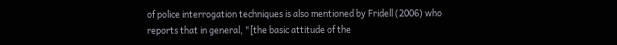of police interrogation techniques is also mentioned by Fridell (2006) who reports that in general, "[the basic attitude of the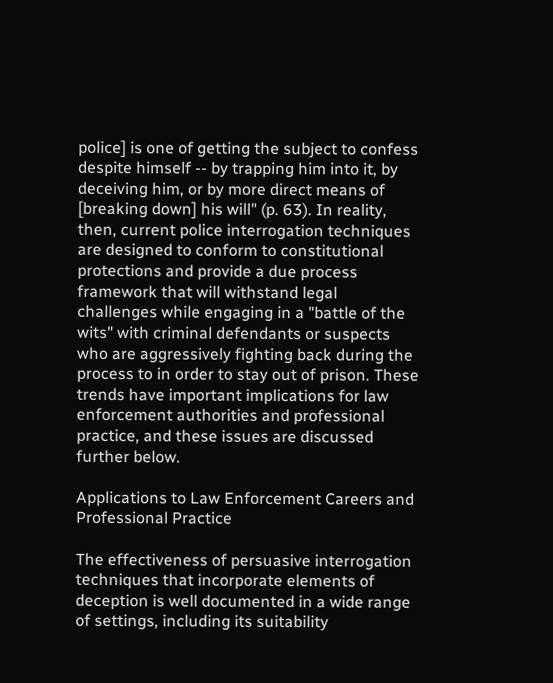police] is one of getting the subject to confess despite himself -- by trapping him into it, by deceiving him, or by more direct means of [breaking down] his will" (p. 63). In reality, then, current police interrogation techniques are designed to conform to constitutional protections and provide a due process framework that will withstand legal challenges while engaging in a "battle of the wits" with criminal defendants or suspects who are aggressively fighting back during the process to in order to stay out of prison. These trends have important implications for law enforcement authorities and professional practice, and these issues are discussed further below.

Applications to Law Enforcement Careers and Professional Practice

The effectiveness of persuasive interrogation techniques that incorporate elements of deception is well documented in a wide range of settings, including its suitability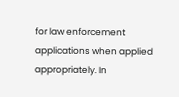for law enforcement applications when applied appropriately. In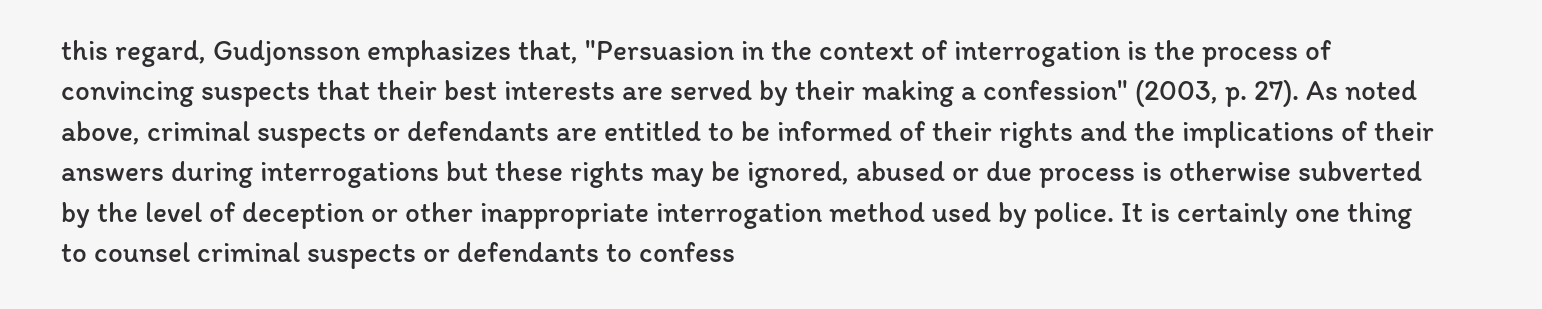this regard, Gudjonsson emphasizes that, "Persuasion in the context of interrogation is the process of convincing suspects that their best interests are served by their making a confession" (2003, p. 27). As noted above, criminal suspects or defendants are entitled to be informed of their rights and the implications of their answers during interrogations but these rights may be ignored, abused or due process is otherwise subverted by the level of deception or other inappropriate interrogation method used by police. It is certainly one thing to counsel criminal suspects or defendants to confess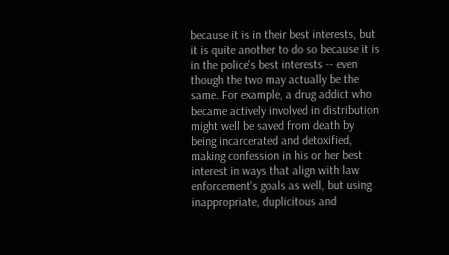because it is in their best interests, but it is quite another to do so because it is in the police's best interests -- even though the two may actually be the same. For example, a drug addict who became actively involved in distribution might well be saved from death by being incarcerated and detoxified, making confession in his or her best interest in ways that align with law enforcement's goals as well, but using inappropriate, duplicitous and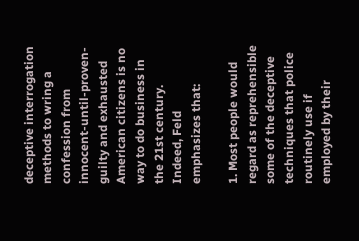deceptive interrogation methods to wring a confession from innocent-until-proven-guilty and exhausted American citizens is no way to do business in the 21st century. Indeed, Feld emphasizes that:

1. Most people would regard as reprehensible some of the deceptive techniques that police routinely use if employed by their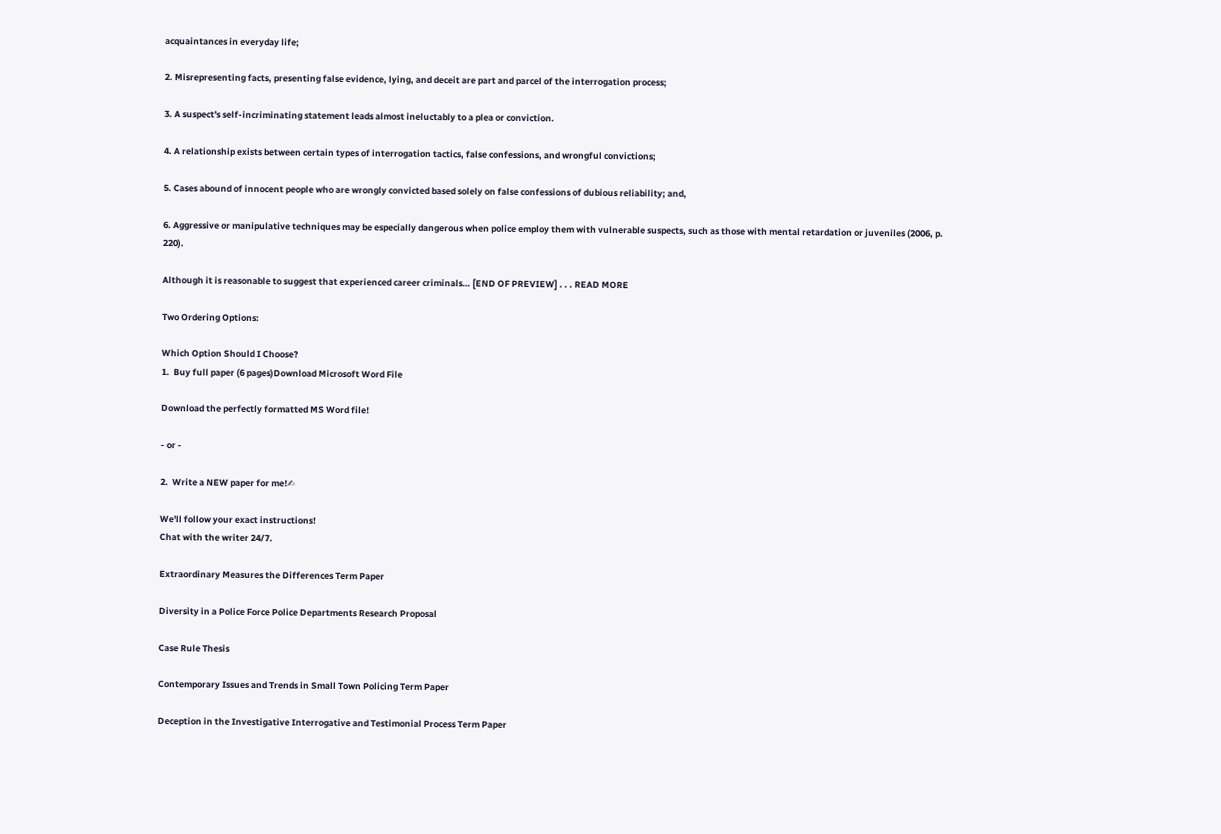acquaintances in everyday life;

2. Misrepresenting facts, presenting false evidence, lying, and deceit are part and parcel of the interrogation process;

3. A suspect's self-incriminating statement leads almost ineluctably to a plea or conviction.

4. A relationship exists between certain types of interrogation tactics, false confessions, and wrongful convictions;

5. Cases abound of innocent people who are wrongly convicted based solely on false confessions of dubious reliability; and,

6. Aggressive or manipulative techniques may be especially dangerous when police employ them with vulnerable suspects, such as those with mental retardation or juveniles (2006, p. 220).

Although it is reasonable to suggest that experienced career criminals… [END OF PREVIEW] . . . READ MORE

Two Ordering Options:

Which Option Should I Choose?
1.  Buy full paper (6 pages)Download Microsoft Word File

Download the perfectly formatted MS Word file!

- or -

2.  Write a NEW paper for me!✍

We'll follow your exact instructions!
Chat with the writer 24/7.

Extraordinary Measures the Differences Term Paper

Diversity in a Police Force Police Departments Research Proposal

Case Rule Thesis

Contemporary Issues and Trends in Small Town Policing Term Paper

Deception in the Investigative Interrogative and Testimonial Process Term Paper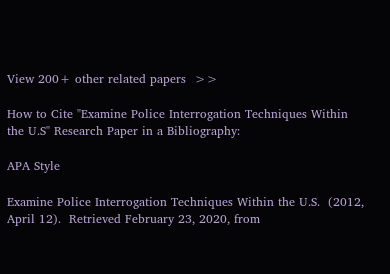View 200+ other related papers  >>

How to Cite "Examine Police Interrogation Techniques Within the U.S" Research Paper in a Bibliography:

APA Style

Examine Police Interrogation Techniques Within the U.S.  (2012, April 12).  Retrieved February 23, 2020, from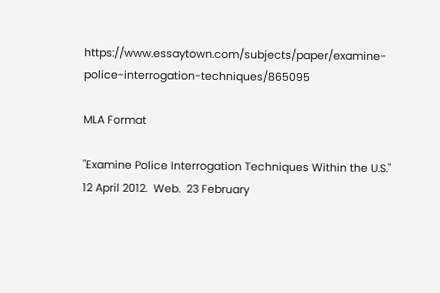https://www.essaytown.com/subjects/paper/examine-police-interrogation-techniques/865095

MLA Format

"Examine Police Interrogation Techniques Within the U.S."  12 April 2012.  Web.  23 February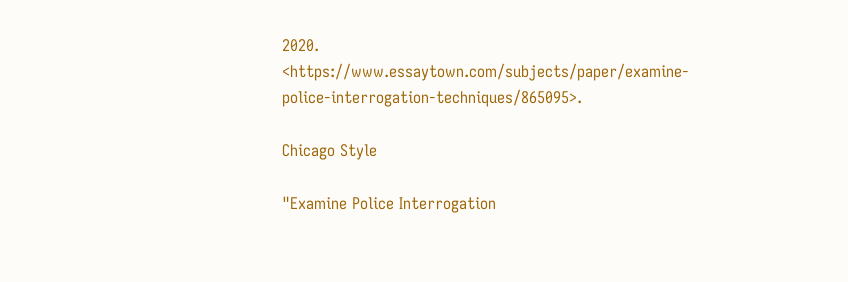2020. <https://www.essaytown.com/subjects/paper/examine-police-interrogation-techniques/865095>.

Chicago Style

"Examine Police Interrogation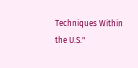Techniques Within the U.S."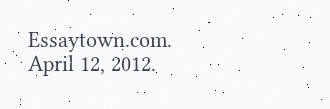Essaytown.com.  April 12, 2012.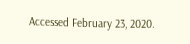Accessed February 23, 2020.